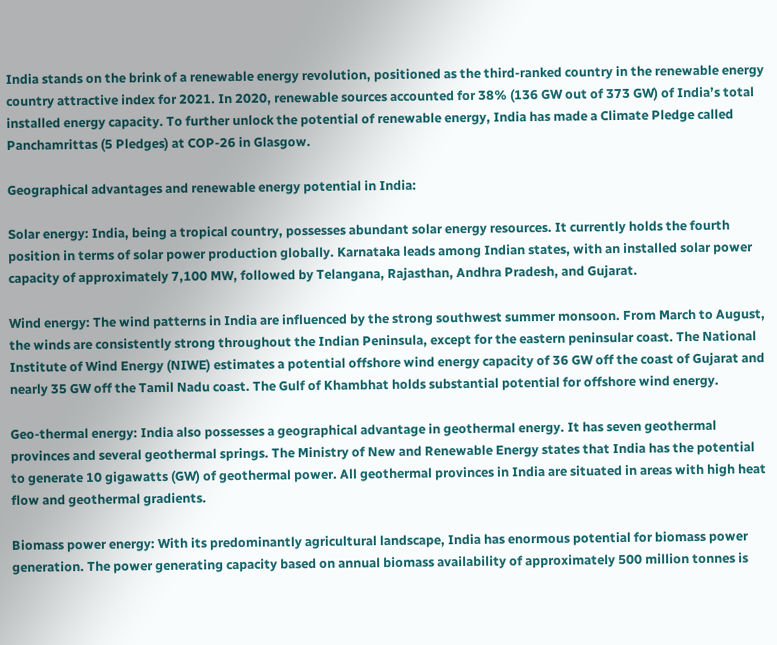India stands on the brink of a renewable energy revolution, positioned as the third-ranked country in the renewable energy country attractive index for 2021. In 2020, renewable sources accounted for 38% (136 GW out of 373 GW) of India’s total installed energy capacity. To further unlock the potential of renewable energy, India has made a Climate Pledge called Panchamrittas (5 Pledges) at COP-26 in Glasgow.

Geographical advantages and renewable energy potential in India:

Solar energy: India, being a tropical country, possesses abundant solar energy resources. It currently holds the fourth position in terms of solar power production globally. Karnataka leads among Indian states, with an installed solar power capacity of approximately 7,100 MW, followed by Telangana, Rajasthan, Andhra Pradesh, and Gujarat.

Wind energy: The wind patterns in India are influenced by the strong southwest summer monsoon. From March to August, the winds are consistently strong throughout the Indian Peninsula, except for the eastern peninsular coast. The National Institute of Wind Energy (NIWE) estimates a potential offshore wind energy capacity of 36 GW off the coast of Gujarat and nearly 35 GW off the Tamil Nadu coast. The Gulf of Khambhat holds substantial potential for offshore wind energy.

Geo-thermal energy: India also possesses a geographical advantage in geothermal energy. It has seven geothermal provinces and several geothermal springs. The Ministry of New and Renewable Energy states that India has the potential to generate 10 gigawatts (GW) of geothermal power. All geothermal provinces in India are situated in areas with high heat flow and geothermal gradients.

Biomass power energy: With its predominantly agricultural landscape, India has enormous potential for biomass power generation. The power generating capacity based on annual biomass availability of approximately 500 million tonnes is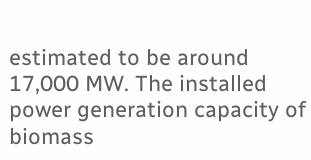estimated to be around 17,000 MW. The installed power generation capacity of biomass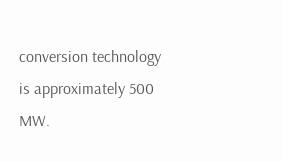conversion technology is approximately 500 MW.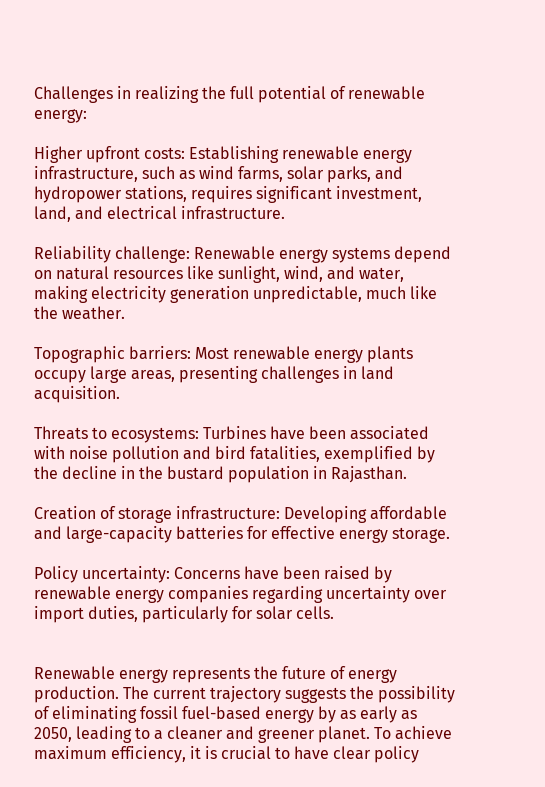Challenges in realizing the full potential of renewable energy:

Higher upfront costs: Establishing renewable energy infrastructure, such as wind farms, solar parks, and hydropower stations, requires significant investment, land, and electrical infrastructure.

Reliability challenge: Renewable energy systems depend on natural resources like sunlight, wind, and water, making electricity generation unpredictable, much like the weather.

Topographic barriers: Most renewable energy plants occupy large areas, presenting challenges in land acquisition.

Threats to ecosystems: Turbines have been associated with noise pollution and bird fatalities, exemplified by the decline in the bustard population in Rajasthan.

Creation of storage infrastructure: Developing affordable and large-capacity batteries for effective energy storage.

Policy uncertainty: Concerns have been raised by renewable energy companies regarding uncertainty over import duties, particularly for solar cells.


Renewable energy represents the future of energy production. The current trajectory suggests the possibility of eliminating fossil fuel-based energy by as early as 2050, leading to a cleaner and greener planet. To achieve maximum efficiency, it is crucial to have clear policy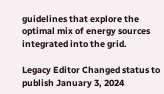guidelines that explore the optimal mix of energy sources integrated into the grid.

Legacy Editor Changed status to publish January 3, 2024